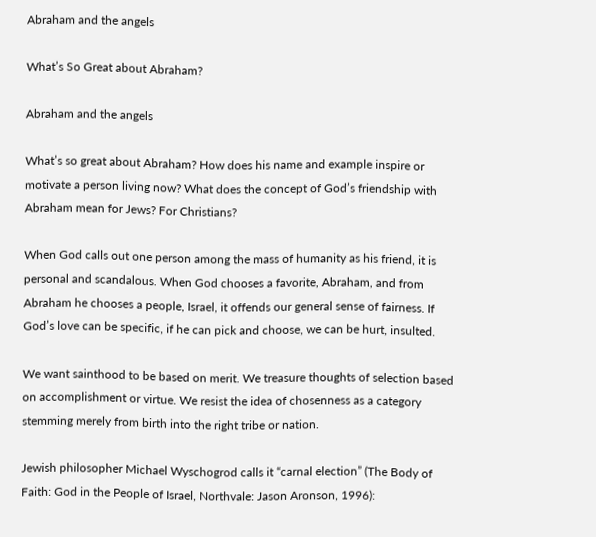Abraham and the angels

What’s So Great about Abraham?

Abraham and the angels

What’s so great about Abraham? How does his name and example inspire or motivate a person living now? What does the concept of God’s friendship with Abraham mean for Jews? For Christians?

When God calls out one person among the mass of humanity as his friend, it is personal and scandalous. When God chooses a favorite, Abraham, and from Abraham he chooses a people, Israel, it offends our general sense of fairness. If God’s love can be specific, if he can pick and choose, we can be hurt, insulted.

We want sainthood to be based on merit. We treasure thoughts of selection based on accomplishment or virtue. We resist the idea of chosenness as a category stemming merely from birth into the right tribe or nation.

Jewish philosopher Michael Wyschogrod calls it “carnal election” (The Body of Faith: God in the People of Israel, Northvale: Jason Aronson, 1996):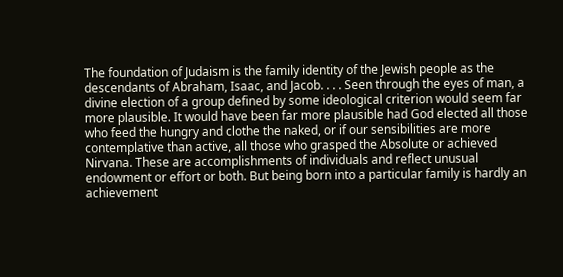The foundation of Judaism is the family identity of the Jewish people as the descendants of Abraham, Isaac, and Jacob. . . . Seen through the eyes of man, a divine election of a group defined by some ideological criterion would seem far more plausible. It would have been far more plausible had God elected all those who feed the hungry and clothe the naked, or if our sensibilities are more contemplative than active, all those who grasped the Absolute or achieved Nirvana. These are accomplishments of individuals and reflect unusual endowment or effort or both. But being born into a particular family is hardly an achievement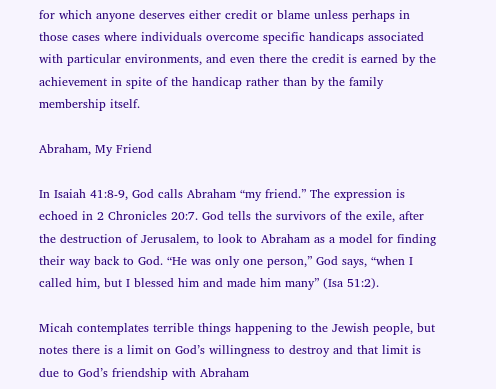for which anyone deserves either credit or blame unless perhaps in those cases where individuals overcome specific handicaps associated with particular environments, and even there the credit is earned by the achievement in spite of the handicap rather than by the family membership itself.

Abraham, My Friend

In Isaiah 41:8-9, God calls Abraham “my friend.” The expression is echoed in 2 Chronicles 20:7. God tells the survivors of the exile, after the destruction of Jerusalem, to look to Abraham as a model for finding their way back to God. “He was only one person,” God says, “when I called him, but I blessed him and made him many” (Isa 51:2).

Micah contemplates terrible things happening to the Jewish people, but notes there is a limit on God’s willingness to destroy and that limit is due to God’s friendship with Abraham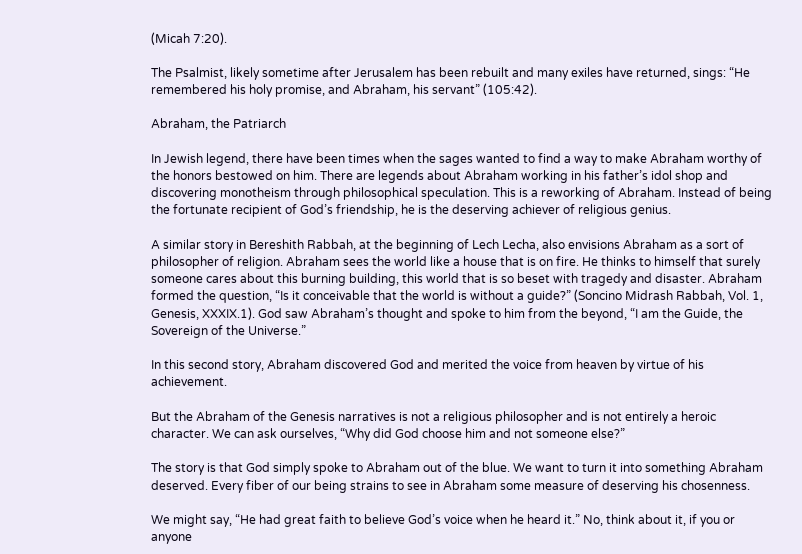(Micah 7:20).

The Psalmist, likely sometime after Jerusalem has been rebuilt and many exiles have returned, sings: “He remembered his holy promise, and Abraham, his servant” (105:42).

Abraham, the Patriarch

In Jewish legend, there have been times when the sages wanted to find a way to make Abraham worthy of the honors bestowed on him. There are legends about Abraham working in his father’s idol shop and discovering monotheism through philosophical speculation. This is a reworking of Abraham. Instead of being the fortunate recipient of God’s friendship, he is the deserving achiever of religious genius.

A similar story in Bereshith Rabbah, at the beginning of Lech Lecha, also envisions Abraham as a sort of philosopher of religion. Abraham sees the world like a house that is on fire. He thinks to himself that surely someone cares about this burning building, this world that is so beset with tragedy and disaster. Abraham formed the question, “Is it conceivable that the world is without a guide?” (Soncino Midrash Rabbah, Vol. 1, Genesis, XXXIX.1). God saw Abraham’s thought and spoke to him from the beyond, “I am the Guide, the Sovereign of the Universe.”

In this second story, Abraham discovered God and merited the voice from heaven by virtue of his achievement.

But the Abraham of the Genesis narratives is not a religious philosopher and is not entirely a heroic character. We can ask ourselves, “Why did God choose him and not someone else?”

The story is that God simply spoke to Abraham out of the blue. We want to turn it into something Abraham deserved. Every fiber of our being strains to see in Abraham some measure of deserving his chosenness.

We might say, “He had great faith to believe God’s voice when he heard it.” No, think about it, if you or anyone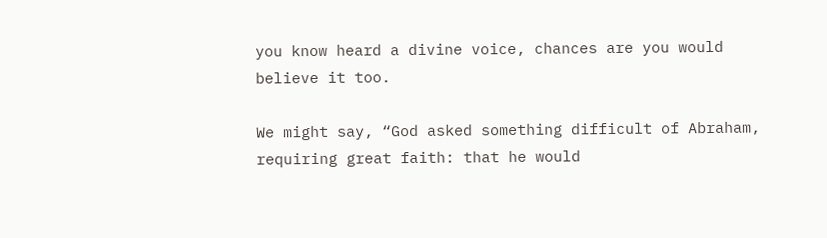you know heard a divine voice, chances are you would believe it too.

We might say, “God asked something difficult of Abraham, requiring great faith: that he would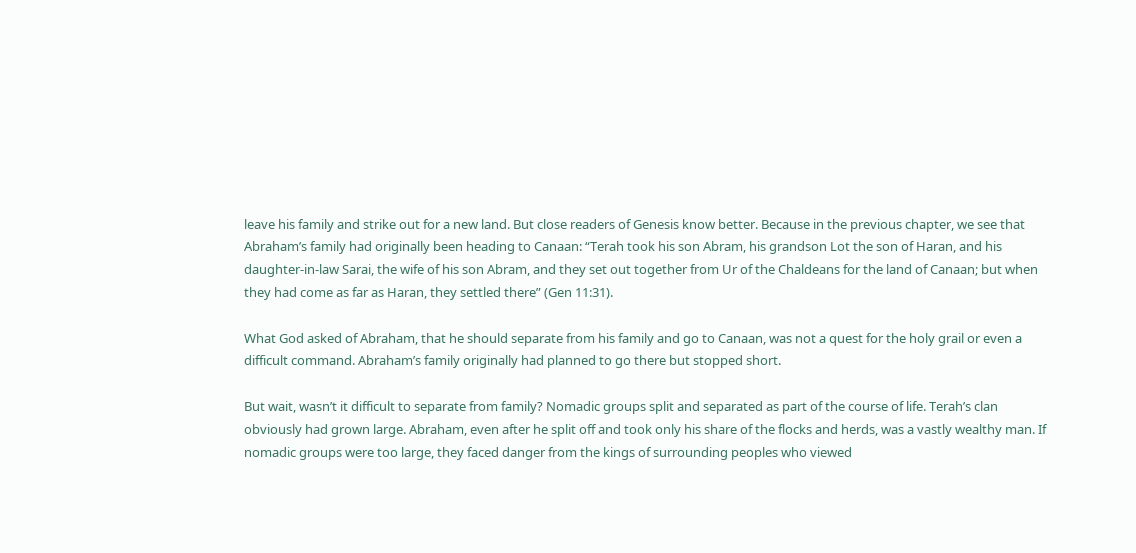leave his family and strike out for a new land. But close readers of Genesis know better. Because in the previous chapter, we see that Abraham’s family had originally been heading to Canaan: “Terah took his son Abram, his grandson Lot the son of Haran, and his daughter-in-law Sarai, the wife of his son Abram, and they set out together from Ur of the Chaldeans for the land of Canaan; but when they had come as far as Haran, they settled there” (Gen 11:31).

What God asked of Abraham, that he should separate from his family and go to Canaan, was not a quest for the holy grail or even a difficult command. Abraham’s family originally had planned to go there but stopped short.

But wait, wasn’t it difficult to separate from family? Nomadic groups split and separated as part of the course of life. Terah’s clan obviously had grown large. Abraham, even after he split off and took only his share of the flocks and herds, was a vastly wealthy man. If nomadic groups were too large, they faced danger from the kings of surrounding peoples who viewed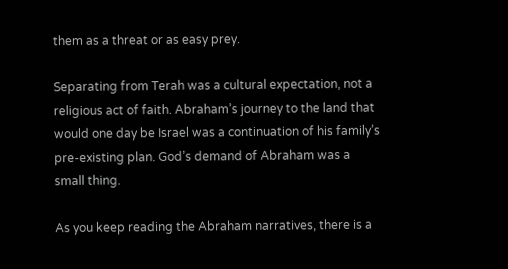them as a threat or as easy prey.

Separating from Terah was a cultural expectation, not a religious act of faith. Abraham’s journey to the land that would one day be Israel was a continuation of his family’s pre-existing plan. God’s demand of Abraham was a small thing.

As you keep reading the Abraham narratives, there is a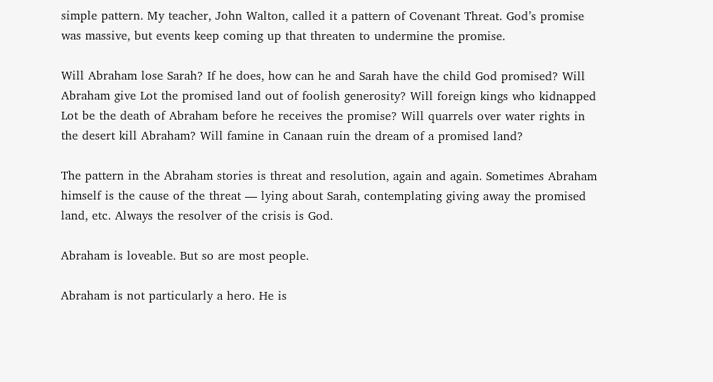simple pattern. My teacher, John Walton, called it a pattern of Covenant Threat. God’s promise was massive, but events keep coming up that threaten to undermine the promise.

Will Abraham lose Sarah? If he does, how can he and Sarah have the child God promised? Will Abraham give Lot the promised land out of foolish generosity? Will foreign kings who kidnapped Lot be the death of Abraham before he receives the promise? Will quarrels over water rights in the desert kill Abraham? Will famine in Canaan ruin the dream of a promised land?

The pattern in the Abraham stories is threat and resolution, again and again. Sometimes Abraham himself is the cause of the threat — lying about Sarah, contemplating giving away the promised land, etc. Always the resolver of the crisis is God.

Abraham is loveable. But so are most people.

Abraham is not particularly a hero. He is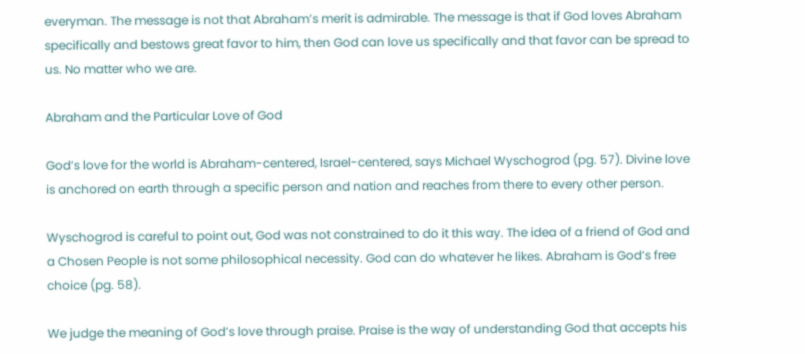everyman. The message is not that Abraham’s merit is admirable. The message is that if God loves Abraham specifically and bestows great favor to him, then God can love us specifically and that favor can be spread to us. No matter who we are.

Abraham and the Particular Love of God

God’s love for the world is Abraham-centered, Israel-centered, says Michael Wyschogrod (pg. 57). Divine love is anchored on earth through a specific person and nation and reaches from there to every other person.

Wyschogrod is careful to point out, God was not constrained to do it this way. The idea of a friend of God and a Chosen People is not some philosophical necessity. God can do whatever he likes. Abraham is God’s free choice (pg. 58).

We judge the meaning of God’s love through praise. Praise is the way of understanding God that accepts his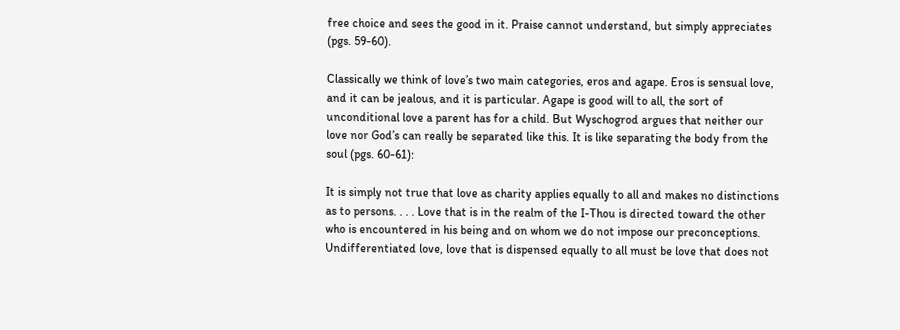free choice and sees the good in it. Praise cannot understand, but simply appreciates (pgs. 59-60).

Classically we think of love’s two main categories, eros and agape. Eros is sensual love, and it can be jealous, and it is particular. Agape is good will to all, the sort of unconditional love a parent has for a child. But Wyschogrod argues that neither our love nor God’s can really be separated like this. It is like separating the body from the soul (pgs. 60-61):

It is simply not true that love as charity applies equally to all and makes no distinctions as to persons. . . . Love that is in the realm of the I-Thou is directed toward the other who is encountered in his being and on whom we do not impose our preconceptions. Undifferentiated love, love that is dispensed equally to all must be love that does not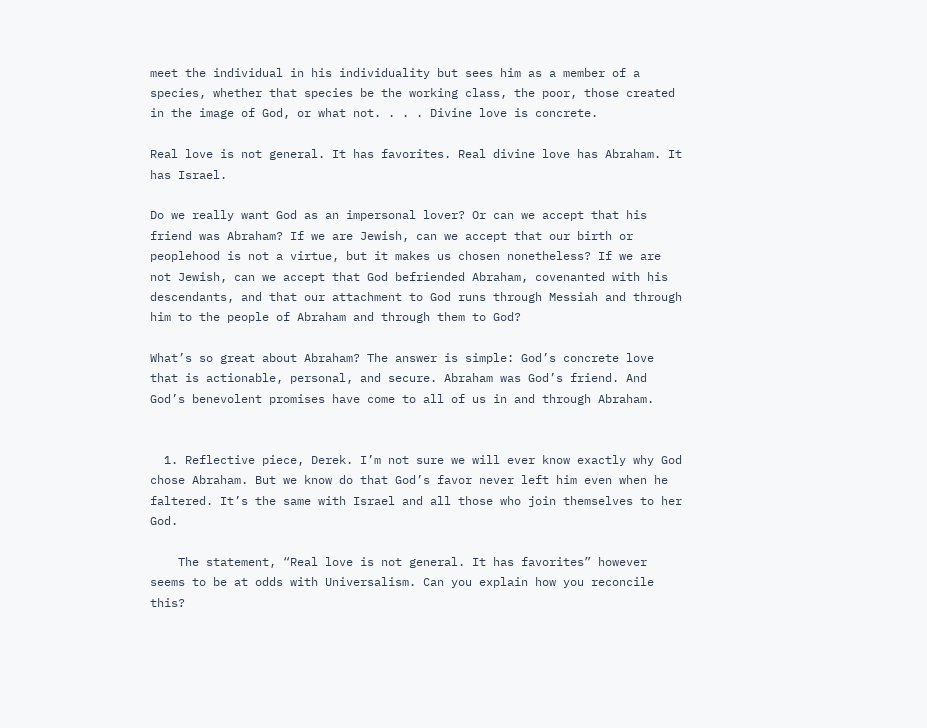meet the individual in his individuality but sees him as a member of a species, whether that species be the working class, the poor, those created in the image of God, or what not. . . . Divine love is concrete.

Real love is not general. It has favorites. Real divine love has Abraham. It has Israel.

Do we really want God as an impersonal lover? Or can we accept that his friend was Abraham? If we are Jewish, can we accept that our birth or peoplehood is not a virtue, but it makes us chosen nonetheless? If we are not Jewish, can we accept that God befriended Abraham, covenanted with his descendants, and that our attachment to God runs through Messiah and through him to the people of Abraham and through them to God?

What’s so great about Abraham? The answer is simple: God’s concrete love that is actionable, personal, and secure. Abraham was God’s friend. And God’s benevolent promises have come to all of us in and through Abraham.


  1. Reflective piece, Derek. I’m not sure we will ever know exactly why God chose Abraham. But we know do that God’s favor never left him even when he faltered. It’s the same with Israel and all those who join themselves to her God.

    The statement, “Real love is not general. It has favorites” however seems to be at odds with Universalism. Can you explain how you reconcile this?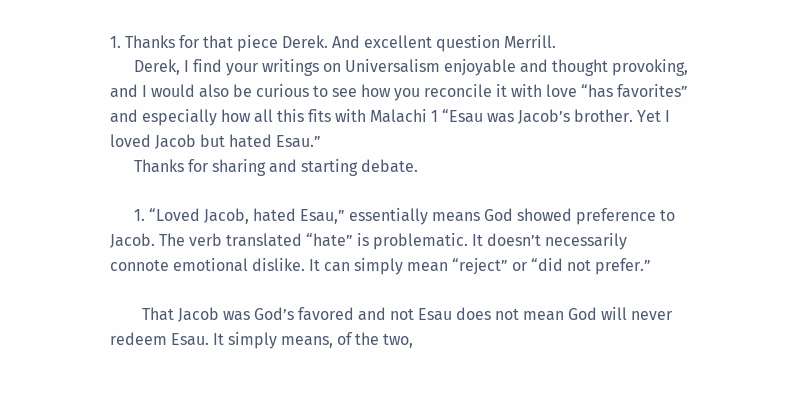1. Thanks for that piece Derek. And excellent question Merrill.
      Derek, I find your writings on Universalism enjoyable and thought provoking, and I would also be curious to see how you reconcile it with love “has favorites” and especially how all this fits with Malachi 1 “Esau was Jacob’s brother. Yet I loved Jacob but hated Esau.”
      Thanks for sharing and starting debate.

      1. “Loved Jacob, hated Esau,” essentially means God showed preference to Jacob. The verb translated “hate” is problematic. It doesn’t necessarily connote emotional dislike. It can simply mean “reject” or “did not prefer.”

        That Jacob was God’s favored and not Esau does not mean God will never redeem Esau. It simply means, of the two,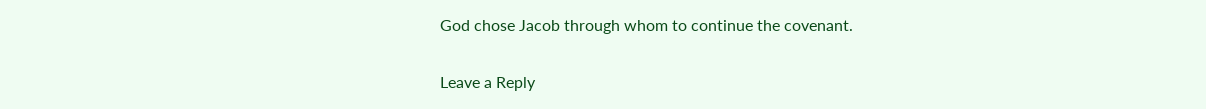God chose Jacob through whom to continue the covenant.

Leave a Reply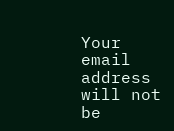Your email address will not be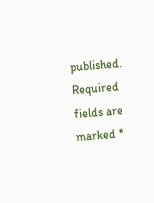published. Required fields are marked *